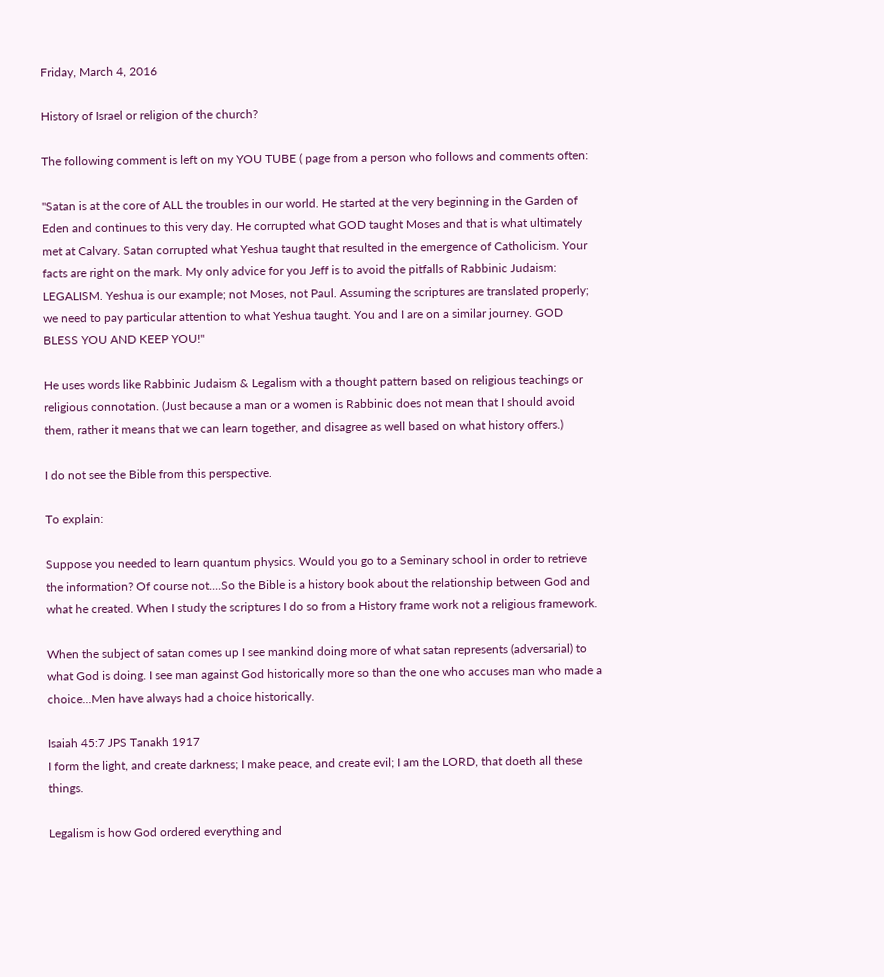Friday, March 4, 2016

History of Israel or religion of the church?

The following comment is left on my YOU TUBE ( page from a person who follows and comments often:

"Satan is at the core of ALL the troubles in our world. He started at the very beginning in the Garden of Eden and continues to this very day. He corrupted what GOD taught Moses and that is what ultimately met at Calvary. Satan corrupted what Yeshua taught that resulted in the emergence of Catholicism. Your facts are right on the mark. My only advice for you Jeff is to avoid the pitfalls of Rabbinic Judaism: LEGALISM. Yeshua is our example; not Moses, not Paul. Assuming the scriptures are translated properly; we need to pay particular attention to what Yeshua taught. You and I are on a similar journey. GOD BLESS YOU AND KEEP YOU!"

He uses words like Rabbinic Judaism & Legalism with a thought pattern based on religious teachings or religious connotation. (Just because a man or a women is Rabbinic does not mean that I should avoid them, rather it means that we can learn together, and disagree as well based on what history offers.)

I do not see the Bible from this perspective.

To explain:

Suppose you needed to learn quantum physics. Would you go to a Seminary school in order to retrieve the information? Of course not....So the Bible is a history book about the relationship between God and what he created. When I study the scriptures I do so from a History frame work not a religious framework.

When the subject of satan comes up I see mankind doing more of what satan represents (adversarial) to what God is doing. I see man against God historically more so than the one who accuses man who made a choice...Men have always had a choice historically.

Isaiah 45:7 JPS Tanakh 1917
I form the light, and create darkness; I make peace, and create evil; I am the LORD, that doeth all these things.

Legalism is how God ordered everything and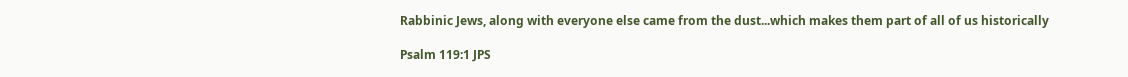Rabbinic Jews, along with everyone else came from the dust...which makes them part of all of us historically

Psalm 119:1 JPS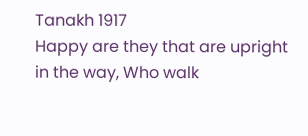Tanakh 1917
Happy are they that are upright in the way, Who walk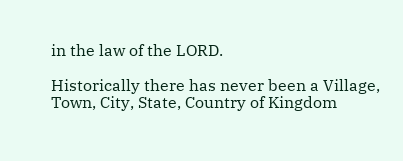in the law of the LORD.

Historically there has never been a Village, Town, City, State, Country of Kingdom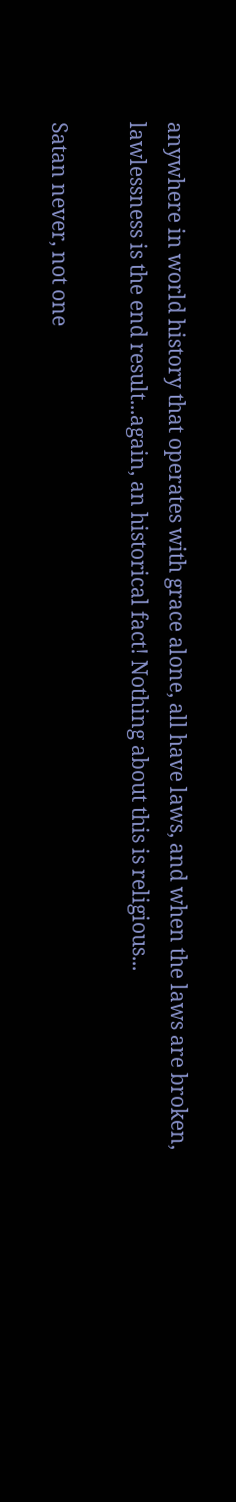anywhere in world history that operates with grace alone, all have laws, and when the laws are broken, lawlessness is the end result...again, an historical fact! Nothing about this is religious...

Satan never, not one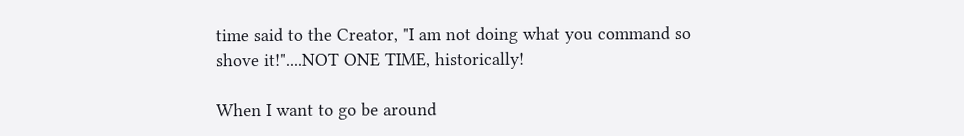time said to the Creator, "I am not doing what you command so shove it!"....NOT ONE TIME, historically!

When I want to go be around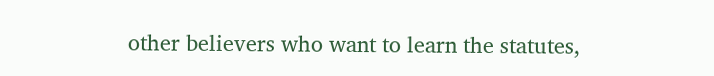other believers who want to learn the statutes,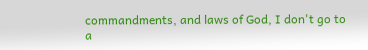commandments, and laws of God, I don't go to a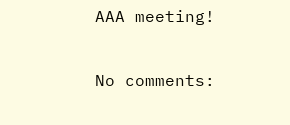AAA meeting!

No comments: